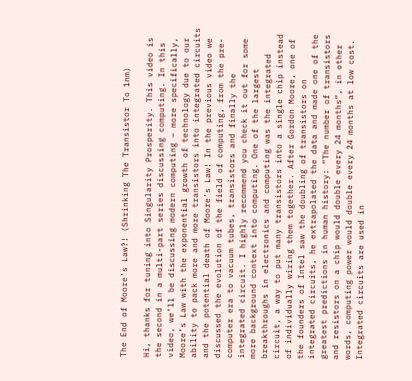The End of Moore’s Law?! (Shrinking The Transistor To 1nm)

Hi, thanks for tuning into Singularity Prosperity. This video is the second in a multi-part series discussing computing. In this video, we’ll be discussing modern computing – more specifically, Moore’s Law with the exponential growth of technology due to our ability to pack more and more transistors into integrated circuits and the potential death of Moore’s Law! In the previous video we discussed the evolution of the field of computing, from the pre-computer era to vacuum tubes, transistors and finally the integrated circuit. I highly recommend you check it out for some more background context into computing. One of the largest breakthroughs in electronics and computing was the integrated circuit, a way to put many transistors into a single chip instead of individually wiring them together. After Gordon Moore, one of the founders of Intel saw the doubling of transistors on integrated circuits, he extrapolated the data and made one of the greatest predictions in human history: “The number of transistors and resistors on a chip would double every 24 months”, in other words, computing power would double every 24 months at low cost. Integrated circuits are used in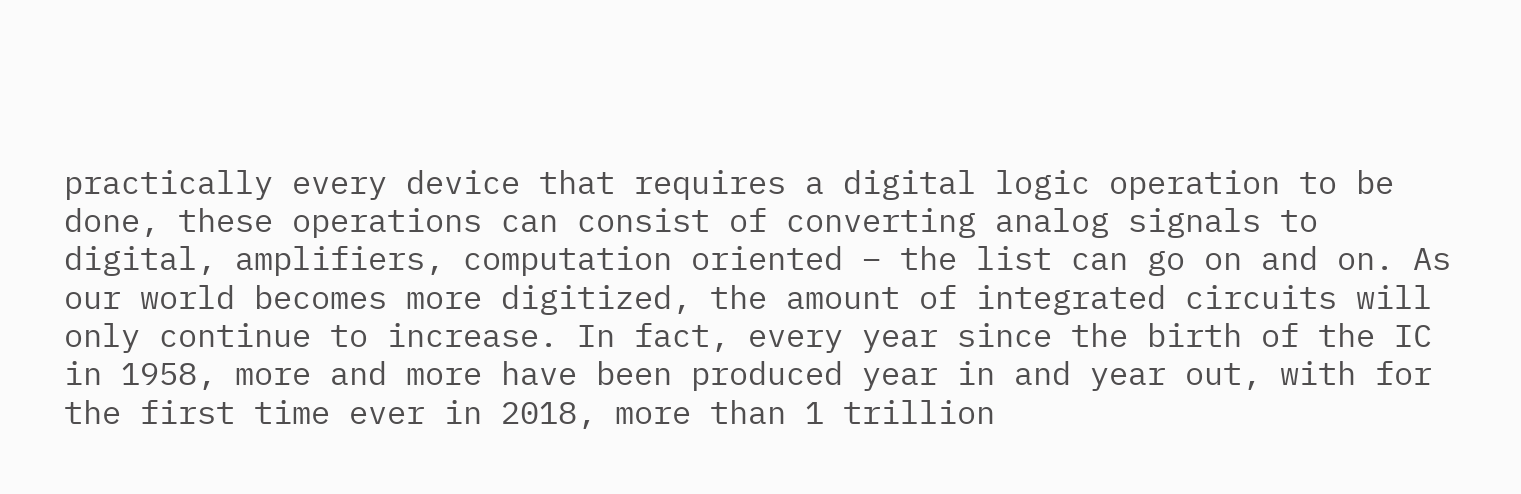practically every device that requires a digital logic operation to be done, these operations can consist of converting analog signals to digital, amplifiers, computation oriented – the list can go on and on. As our world becomes more digitized, the amount of integrated circuits will only continue to increase. In fact, every year since the birth of the IC in 1958, more and more have been produced year in and year out, with for the first time ever in 2018, more than 1 trillion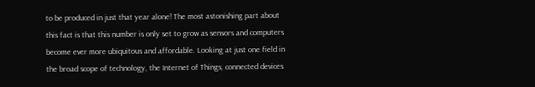to be produced in just that year alone! The most astonishing part about this fact is that this number is only set to grow as sensors and computers become ever more ubiquitous and affordable. Looking at just one field in the broad scope of technology, the Internet of Things, connected devices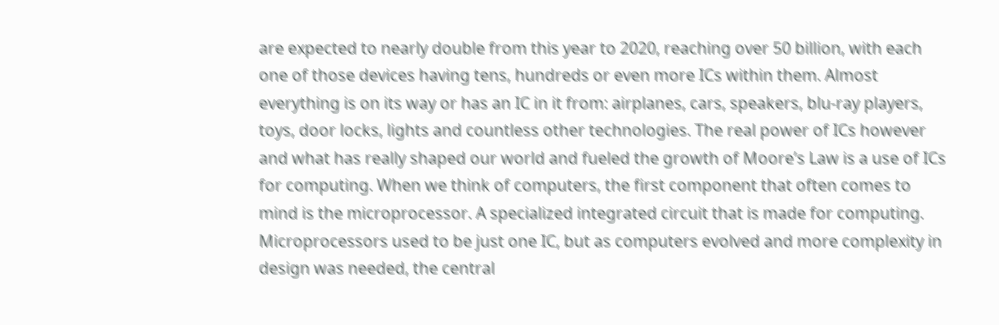are expected to nearly double from this year to 2020, reaching over 50 billion, with each one of those devices having tens, hundreds or even more ICs within them. Almost everything is on its way or has an IC in it from: airplanes, cars, speakers, blu-ray players, toys, door locks, lights and countless other technologies. The real power of ICs however and what has really shaped our world and fueled the growth of Moore’s Law is a use of ICs for computing. When we think of computers, the first component that often comes to mind is the microprocessor. A specialized integrated circuit that is made for computing. Microprocessors used to be just one IC, but as computers evolved and more complexity in design was needed, the central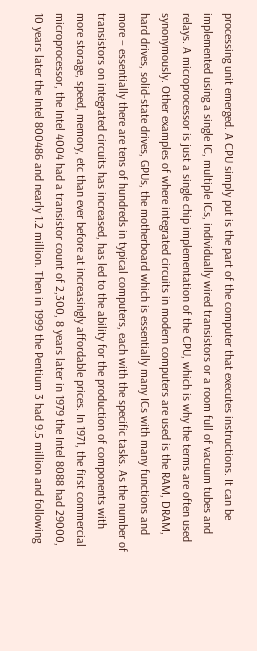processing unit emerged. A CPU simply put is the part of the computer that executes instructions. It can be implemented using a single IC, multiple ICs, individually wired transistors or a room full of vacuum tubes and relays. A microprocessor is just a single chip implementation of the CPU, which is why the terms are often used synonymously. Other examples of where integrated circuits in modern computers are used is the RAM, DRAM, hard drives, solid-state drives, GPUs, the motherboard which is essentially many ICs with many functions and more – essentially there are tens of hundreds in typical computers, each with the specific tasks. As the number of transistors on integrated circuits has increased, has led to the ability for the production of components with more storage, speed, memory, etc than ever before at increasingly affordable prices. In 1971, the first commercial microprocessor, the Intel 4004 had a transistor count of 2,300, 8 years later in 1979 the Intel 8088 had 29000, 10 years later the Intel 800486 and nearly 1.2 million. Then in 1999 the Pentium 3 had 9.5 million and following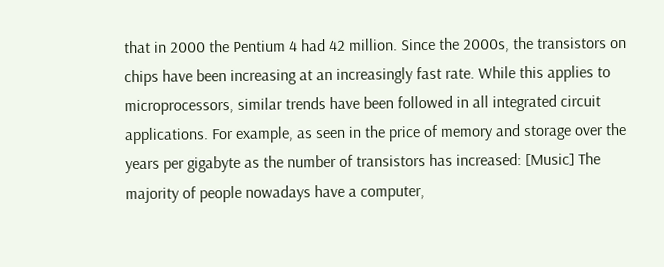that in 2000 the Pentium 4 had 42 million. Since the 2000s, the transistors on chips have been increasing at an increasingly fast rate. While this applies to microprocessors, similar trends have been followed in all integrated circuit applications. For example, as seen in the price of memory and storage over the years per gigabyte as the number of transistors has increased: [Music] The majority of people nowadays have a computer,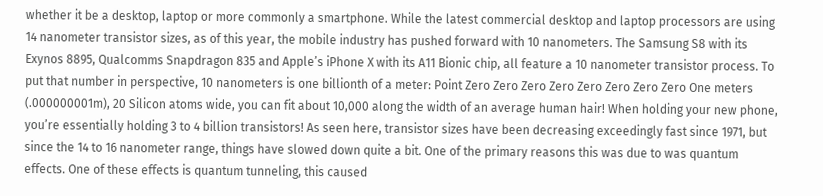whether it be a desktop, laptop or more commonly a smartphone. While the latest commercial desktop and laptop processors are using 14 nanometer transistor sizes, as of this year, the mobile industry has pushed forward with 10 nanometers. The Samsung S8 with its Exynos 8895, Qualcomms Snapdragon 835 and Apple’s iPhone X with its A11 Bionic chip, all feature a 10 nanometer transistor process. To put that number in perspective, 10 nanometers is one billionth of a meter: Point Zero Zero Zero Zero Zero Zero Zero Zero One meters (.000000001m), 20 Silicon atoms wide, you can fit about 10,000 along the width of an average human hair! When holding your new phone, you’re essentially holding 3 to 4 billion transistors! As seen here, transistor sizes have been decreasing exceedingly fast since 1971, but since the 14 to 16 nanometer range, things have slowed down quite a bit. One of the primary reasons this was due to was quantum effects. One of these effects is quantum tunneling, this caused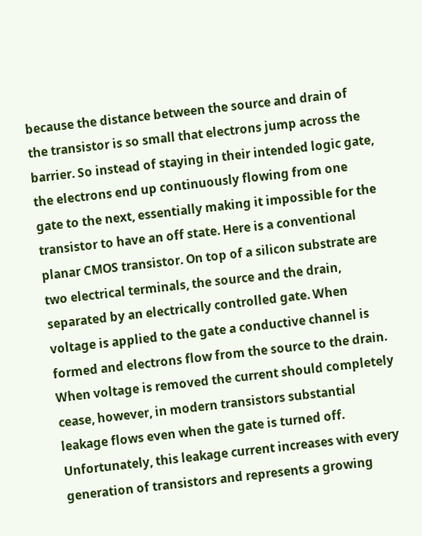because the distance between the source and drain of the transistor is so small that electrons jump across the barrier. So instead of staying in their intended logic gate, the electrons end up continuously flowing from one gate to the next, essentially making it impossible for the transistor to have an off state. Here is a conventional planar CMOS transistor. On top of a silicon substrate are two electrical terminals, the source and the drain, separated by an electrically controlled gate. When voltage is applied to the gate a conductive channel is formed and electrons flow from the source to the drain. When voltage is removed the current should completely cease, however, in modern transistors substantial leakage flows even when the gate is turned off. Unfortunately, this leakage current increases with every generation of transistors and represents a growing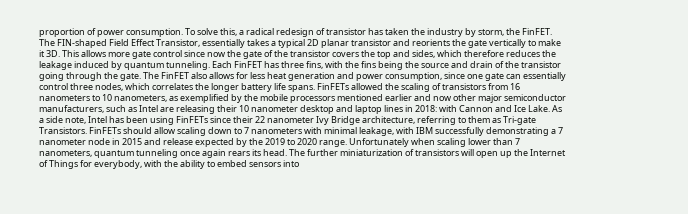proportion of power consumption. To solve this, a radical redesign of transistor has taken the industry by storm, the FinFET. The FIN-shaped Field Effect Transistor, essentially takes a typical 2D planar transistor and reorients the gate vertically to make it 3D. This allows more gate control since now the gate of the transistor covers the top and sides, which therefore reduces the leakage induced by quantum tunneling. Each FinFET has three fins, with the fins being the source and drain of the transistor going through the gate. The FinFET also allows for less heat generation and power consumption, since one gate can essentially control three nodes, which correlates the longer battery life spans. FinFETs allowed the scaling of transistors from 16 nanometers to 10 nanometers, as exemplified by the mobile processors mentioned earlier and now other major semiconductor manufacturers, such as Intel are releasing their 10 nanometer desktop and laptop lines in 2018: with Cannon and Ice Lake. As a side note, Intel has been using FinFETs since their 22 nanometer Ivy Bridge architecture, referring to them as Tri-gate Transistors. FinFETs should allow scaling down to 7 nanometers with minimal leakage, with IBM successfully demonstrating a 7 nanometer node in 2015 and release expected by the 2019 to 2020 range. Unfortunately when scaling lower than 7 nanometers, quantum tunneling once again rears its head. The further miniaturization of transistors will open up the Internet of Things for everybody, with the ability to embed sensors into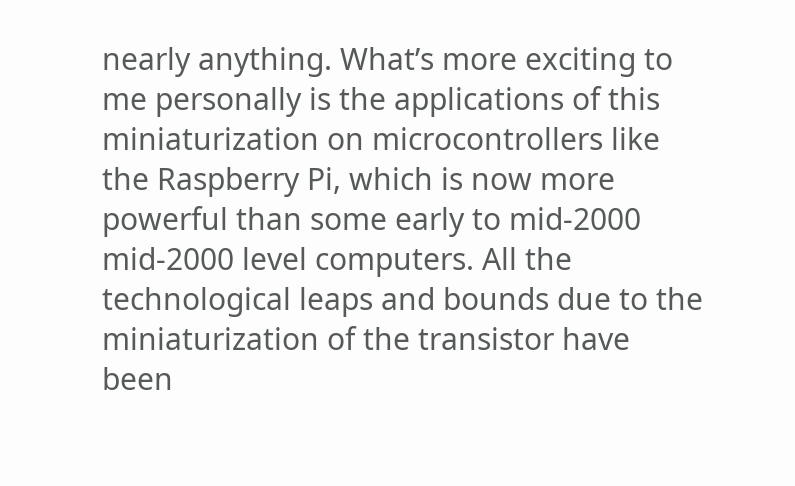nearly anything. What’s more exciting to me personally is the applications of this miniaturization on microcontrollers like the Raspberry Pi, which is now more powerful than some early to mid-2000 mid-2000 level computers. All the technological leaps and bounds due to the miniaturization of the transistor have been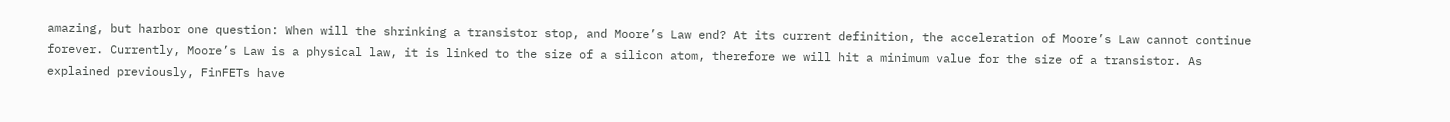amazing, but harbor one question: When will the shrinking a transistor stop, and Moore’s Law end? At its current definition, the acceleration of Moore’s Law cannot continue forever. Currently, Moore’s Law is a physical law, it is linked to the size of a silicon atom, therefore we will hit a minimum value for the size of a transistor. As explained previously, FinFETs have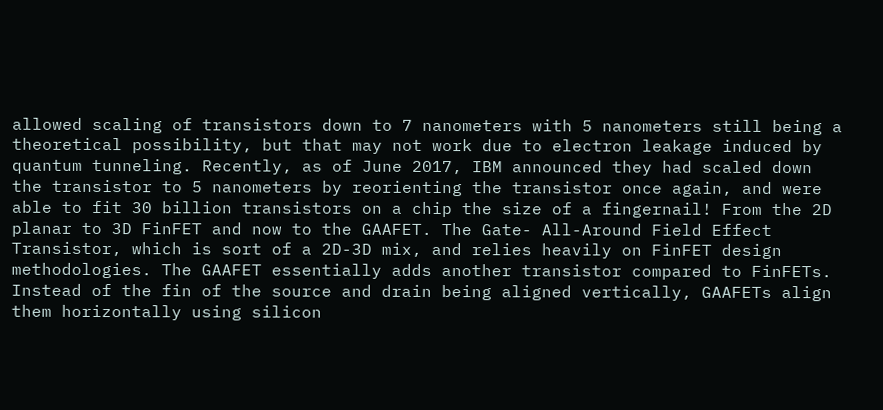allowed scaling of transistors down to 7 nanometers with 5 nanometers still being a theoretical possibility, but that may not work due to electron leakage induced by quantum tunneling. Recently, as of June 2017, IBM announced they had scaled down the transistor to 5 nanometers by reorienting the transistor once again, and were able to fit 30 billion transistors on a chip the size of a fingernail! From the 2D planar to 3D FinFET and now to the GAAFET. The Gate- All-Around Field Effect Transistor, which is sort of a 2D-3D mix, and relies heavily on FinFET design methodologies. The GAAFET essentially adds another transistor compared to FinFETs. Instead of the fin of the source and drain being aligned vertically, GAAFETs align them horizontally using silicon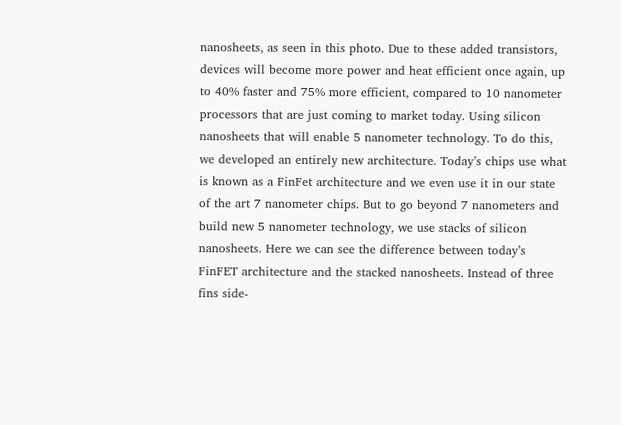nanosheets, as seen in this photo. Due to these added transistors, devices will become more power and heat efficient once again, up to 40% faster and 75% more efficient, compared to 10 nanometer processors that are just coming to market today. Using silicon nanosheets that will enable 5 nanometer technology. To do this, we developed an entirely new architecture. Today’s chips use what is known as a FinFet architecture and we even use it in our state of the art 7 nanometer chips. But to go beyond 7 nanometers and build new 5 nanometer technology, we use stacks of silicon nanosheets. Here we can see the difference between today’s FinFET architecture and the stacked nanosheets. Instead of three fins side-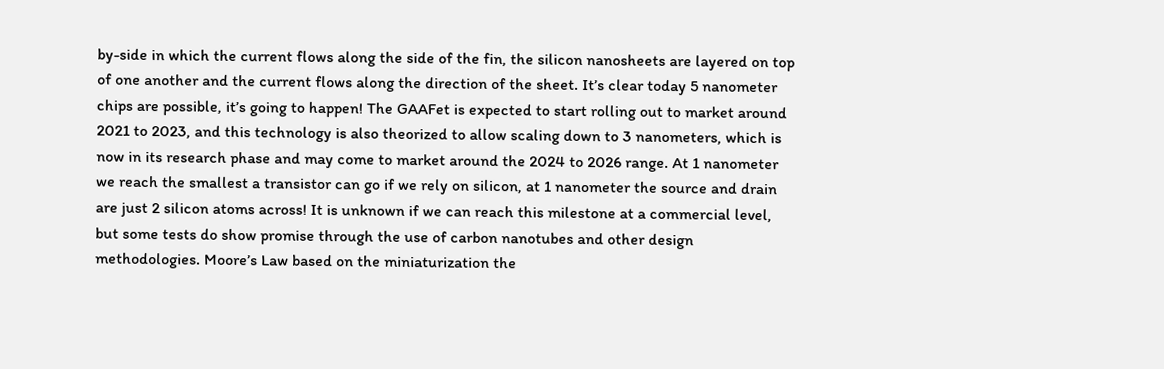by-side in which the current flows along the side of the fin, the silicon nanosheets are layered on top of one another and the current flows along the direction of the sheet. It’s clear today 5 nanometer chips are possible, it’s going to happen! The GAAFet is expected to start rolling out to market around 2021 to 2023, and this technology is also theorized to allow scaling down to 3 nanometers, which is now in its research phase and may come to market around the 2024 to 2026 range. At 1 nanometer we reach the smallest a transistor can go if we rely on silicon, at 1 nanometer the source and drain are just 2 silicon atoms across! It is unknown if we can reach this milestone at a commercial level, but some tests do show promise through the use of carbon nanotubes and other design methodologies. Moore’s Law based on the miniaturization the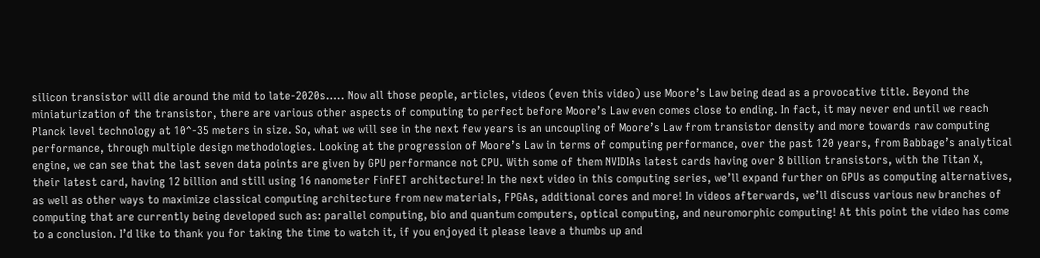silicon transistor will die around the mid to late-2020s….. Now all those people, articles, videos (even this video) use Moore’s Law being dead as a provocative title. Beyond the miniaturization of the transistor, there are various other aspects of computing to perfect before Moore’s Law even comes close to ending. In fact, it may never end until we reach Planck level technology at 10^-35 meters in size. So, what we will see in the next few years is an uncoupling of Moore’s Law from transistor density and more towards raw computing performance, through multiple design methodologies. Looking at the progression of Moore’s Law in terms of computing performance, over the past 120 years, from Babbage’s analytical engine, we can see that the last seven data points are given by GPU performance not CPU. With some of them NVIDIAs latest cards having over 8 billion transistors, with the Titan X, their latest card, having 12 billion and still using 16 nanometer FinFET architecture! In the next video in this computing series, we’ll expand further on GPUs as computing alternatives, as well as other ways to maximize classical computing architecture from new materials, FPGAs, additional cores and more! In videos afterwards, we’ll discuss various new branches of computing that are currently being developed such as: parallel computing, bio and quantum computers, optical computing, and neuromorphic computing! At this point the video has come to a conclusion. I’d like to thank you for taking the time to watch it, if you enjoyed it please leave a thumbs up and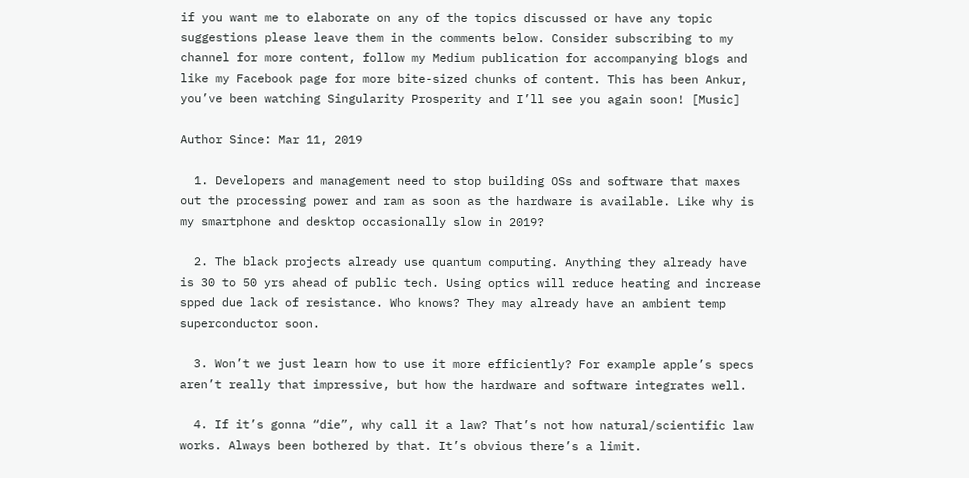if you want me to elaborate on any of the topics discussed or have any topic suggestions please leave them in the comments below. Consider subscribing to my channel for more content, follow my Medium publication for accompanying blogs and like my Facebook page for more bite-sized chunks of content. This has been Ankur, you’ve been watching Singularity Prosperity and I’ll see you again soon! [Music]

Author Since: Mar 11, 2019

  1. Developers and management need to stop building OSs and software that maxes out the processing power and ram as soon as the hardware is available. Like why is my smartphone and desktop occasionally slow in 2019?

  2. The black projects already use quantum computing. Anything they already have is 30 to 50 yrs ahead of public tech. Using optics will reduce heating and increase spped due lack of resistance. Who knows? They may already have an ambient temp superconductor soon.

  3. Won’t we just learn how to use it more efficiently? For example apple’s specs aren’t really that impressive, but how the hardware and software integrates well.

  4. If it’s gonna “die”, why call it a law? That’s not how natural/scientific law works. Always been bothered by that. It’s obvious there’s a limit.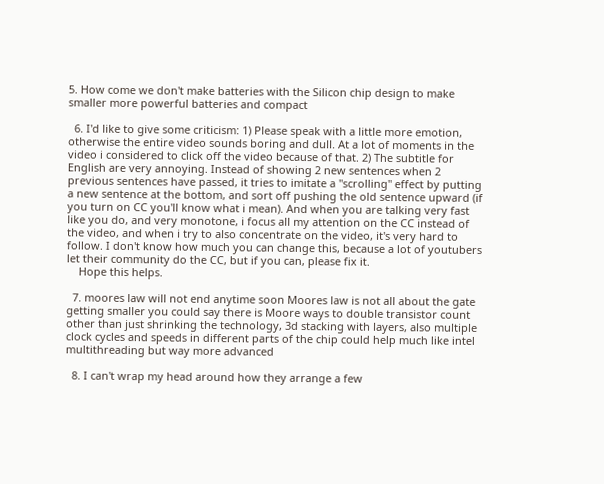5. How come we don't make batteries with the Silicon chip design to make smaller more powerful batteries and compact

  6. I'd like to give some criticism: 1) Please speak with a little more emotion, otherwise the entire video sounds boring and dull. At a lot of moments in the video i considered to click off the video because of that. 2) The subtitle for English are very annoying. Instead of showing 2 new sentences when 2 previous sentences have passed, it tries to imitate a "scrolling" effect by putting a new sentence at the bottom, and sort off pushing the old sentence upward (if you turn on CC you'll know what i mean). And when you are talking very fast like you do, and very monotone, i focus all my attention on the CC instead of the video, and when i try to also concentrate on the video, it's very hard to follow. I don't know how much you can change this, because a lot of youtubers let their community do the CC, but if you can, please fix it.
    Hope this helps.

  7. moores law will not end anytime soon Moores law is not all about the gate getting smaller you could say there is Moore ways to double transistor count other than just shrinking the technology, 3d stacking with layers, also multiple clock cycles and speeds in different parts of the chip could help much like intel multithreading but way more advanced

  8. I can't wrap my head around how they arrange a few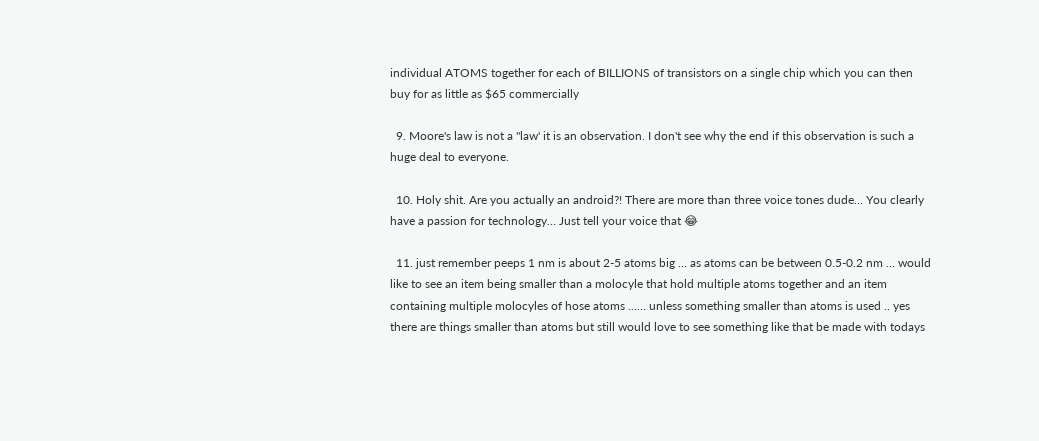individual ATOMS together for each of BILLIONS of transistors on a single chip which you can then buy for as little as $65 commercially

  9. Moore's law is not a "law' it is an observation. I don't see why the end if this observation is such a huge deal to everyone.

  10. Holy shit. Are you actually an android?! There are more than three voice tones dude… You clearly have a passion for technology… Just tell your voice that 😂

  11. just remember peeps 1 nm is about 2-5 atoms big … as atoms can be between 0.5-0.2 nm … would like to see an item being smaller than a molocyle that hold multiple atoms together and an item containing multiple molocyles of hose atoms …… unless something smaller than atoms is used .. yes there are things smaller than atoms but still would love to see something like that be made with todays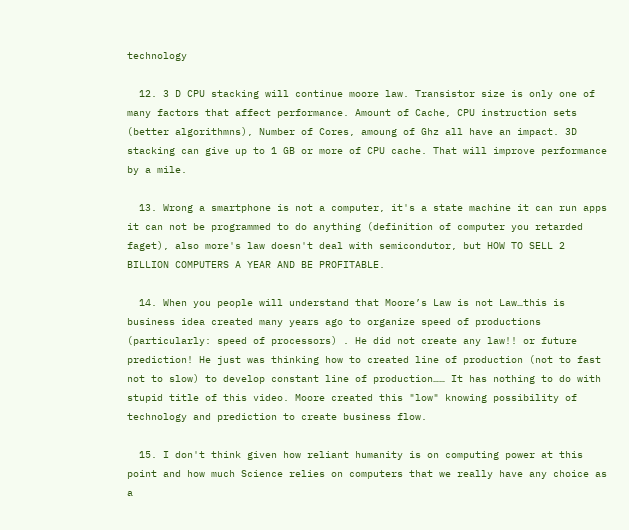technology

  12. 3 D CPU stacking will continue moore law. Transistor size is only one of many factors that affect performance. Amount of Cache, CPU instruction sets (better algorithmns), Number of Cores, amoung of Ghz all have an impact. 3D stacking can give up to 1 GB or more of CPU cache. That will improve performance by a mile.

  13. Wrong a smartphone is not a computer, it's a state machine it can run apps it can not be programmed to do anything (definition of computer you retarded faget), also more's law doesn't deal with semicondutor, but HOW TO SELL 2 BILLION COMPUTERS A YEAR AND BE PROFITABLE.

  14. When you people will understand that Moore’s Law is not Law…this is business idea created many years ago to organize speed of productions (particularly: speed of processors) . He did not create any law!! or future prediction! He just was thinking how to created line of production (not to fast not to slow) to develop constant line of production…… It has nothing to do with stupid title of this video. Moore created this "low" knowing possibility of technology and prediction to create business flow.

  15. I don't think given how reliant humanity is on computing power at this point and how much Science relies on computers that we really have any choice as a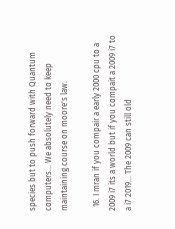species but to push forward with Quantum computers… We absolutely need to keep maintaining course on moore's law.

  16. I mran if you compair a early 2000 cpu to a 2009 i7 its a world but if you compait a 2009 i7 to a i7 2019… The 2009 can still old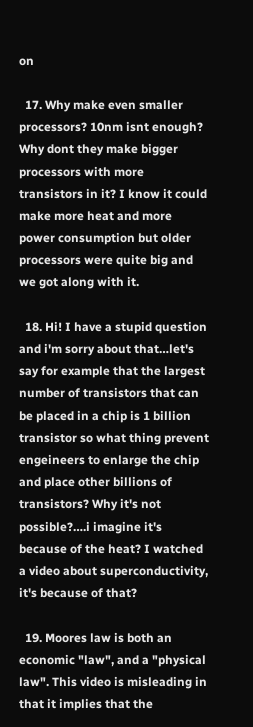on

  17. Why make even smaller processors? 10nm isnt enough? Why dont they make bigger processors with more transistors in it? I know it could make more heat and more power consumption but older processors were quite big and we got along with it.

  18. Hi! I have a stupid question and i'm sorry about that…let's say for example that the largest number of transistors that can be placed in a chip is 1 billion transistor so what thing prevent engeineers to enlarge the chip and place other billions of transistors? Why it's not possible?….i imagine it's because of the heat? I watched a video about superconductivity, it's because of that?

  19. Moores law is both an economic "law", and a "physical law". This video is misleading in that it implies that the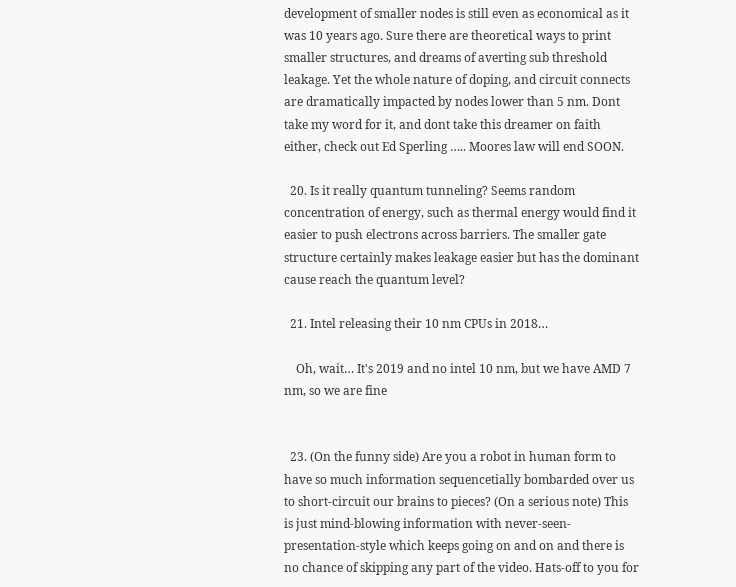development of smaller nodes is still even as economical as it was 10 years ago. Sure there are theoretical ways to print smaller structures, and dreams of averting sub threshold leakage. Yet the whole nature of doping, and circuit connects are dramatically impacted by nodes lower than 5 nm. Dont take my word for it, and dont take this dreamer on faith either, check out Ed Sperling ….. Moores law will end SOON.

  20. Is it really quantum tunneling? Seems random concentration of energy, such as thermal energy would find it easier to push electrons across barriers. The smaller gate structure certainly makes leakage easier but has the dominant cause reach the quantum level?

  21. Intel releasing their 10 nm CPUs in 2018…

    Oh, wait… It's 2019 and no intel 10 nm, but we have AMD 7 nm, so we are fine


  23. (On the funny side) Are you a robot in human form to have so much information sequencetially bombarded over us to short-circuit our brains to pieces? (On a serious note) This is just mind-blowing information with never-seen-presentation-style which keeps going on and on and there is no chance of skipping any part of the video. Hats-off to you for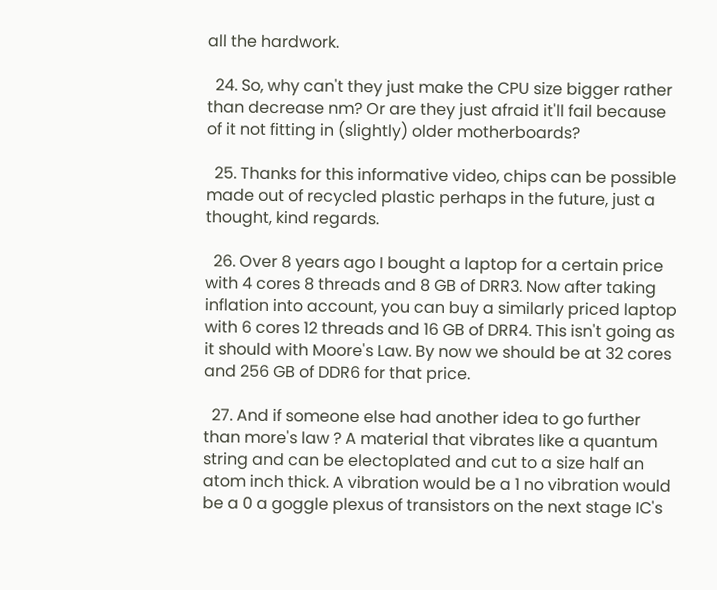all the hardwork.

  24. So, why can't they just make the CPU size bigger rather than decrease nm? Or are they just afraid it'll fail because of it not fitting in (slightly) older motherboards?

  25. Thanks for this informative video, chips can be possible made out of recycled plastic perhaps in the future, just a thought, kind regards.

  26. Over 8 years ago I bought a laptop for a certain price with 4 cores 8 threads and 8 GB of DRR3. Now after taking inflation into account, you can buy a similarly priced laptop with 6 cores 12 threads and 16 GB of DRR4. This isn't going as it should with Moore's Law. By now we should be at 32 cores and 256 GB of DDR6 for that price.

  27. And if someone else had another idea to go further than more's law ? A material that vibrates like a quantum string and can be electoplated and cut to a size half an atom inch thick. A vibration would be a 1 no vibration would be a 0 a goggle plexus of transistors on the next stage IC's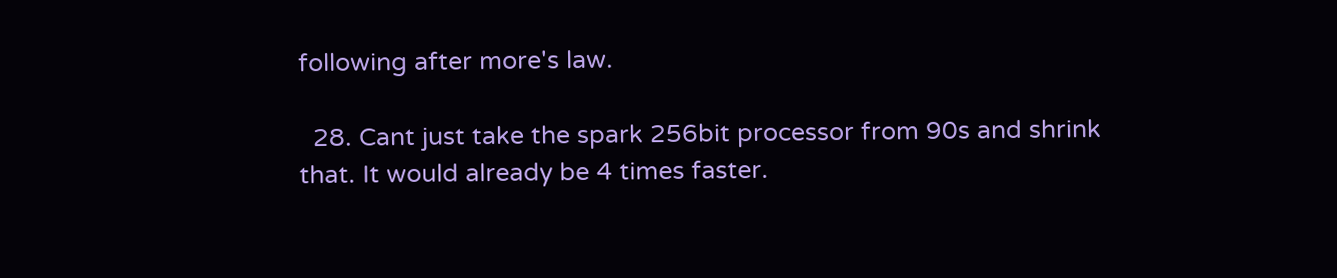following after more's law.

  28. Cant just take the spark 256bit processor from 90s and shrink that. It would already be 4 times faster.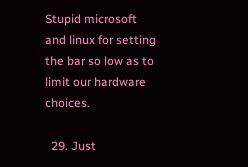Stupid microsoft and linux for setting the bar so low as to limit our hardware choices.

  29. Just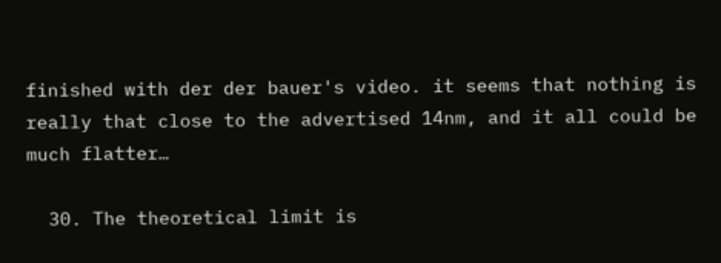finished with der der bauer's video. it seems that nothing is really that close to the advertised 14nm, and it all could be much flatter…

  30. The theoretical limit is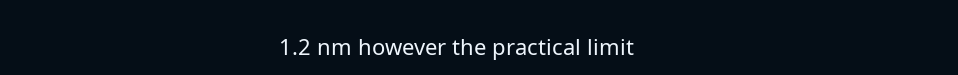1.2 nm however the practical limit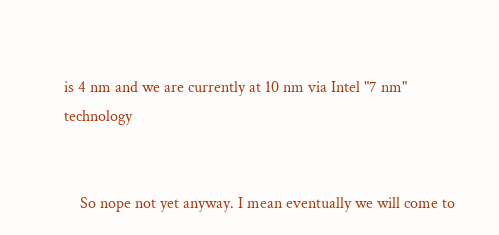is 4 nm and we are currently at 10 nm via Intel "7 nm" technology


    So nope not yet anyway. I mean eventually we will come to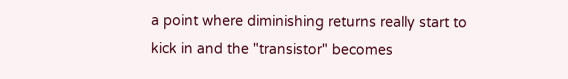a point where diminishing returns really start to kick in and the "transistor" becomes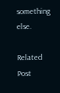something else.

Related Post